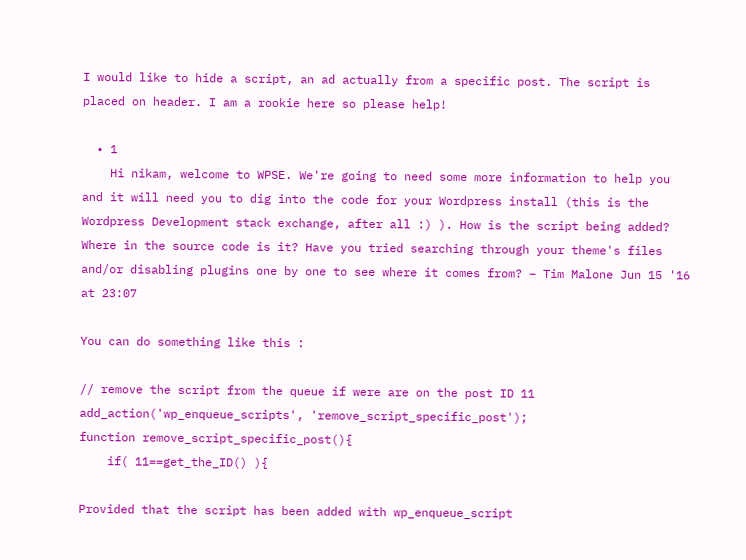I would like to hide a script, an ad actually from a specific post. The script is placed on header. I am a rookie here so please help!

  • 1
    Hi nikam, welcome to WPSE. We're going to need some more information to help you and it will need you to dig into the code for your Wordpress install (this is the Wordpress Development stack exchange, after all :) ). How is the script being added? Where in the source code is it? Have you tried searching through your theme's files and/or disabling plugins one by one to see where it comes from? – Tim Malone Jun 15 '16 at 23:07

You can do something like this :

// remove the script from the queue if were are on the post ID 11
add_action('wp_enqueue_scripts', 'remove_script_specific_post');
function remove_script_specific_post(){
    if( 11==get_the_ID() ){

Provided that the script has been added with wp_enqueue_script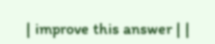| improve this answer | |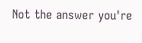Not the answer you're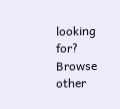looking for? Browse other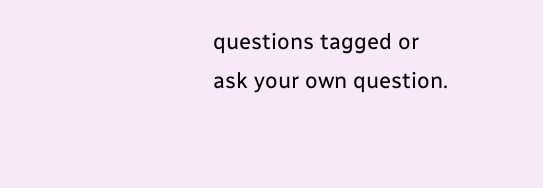questions tagged or ask your own question.